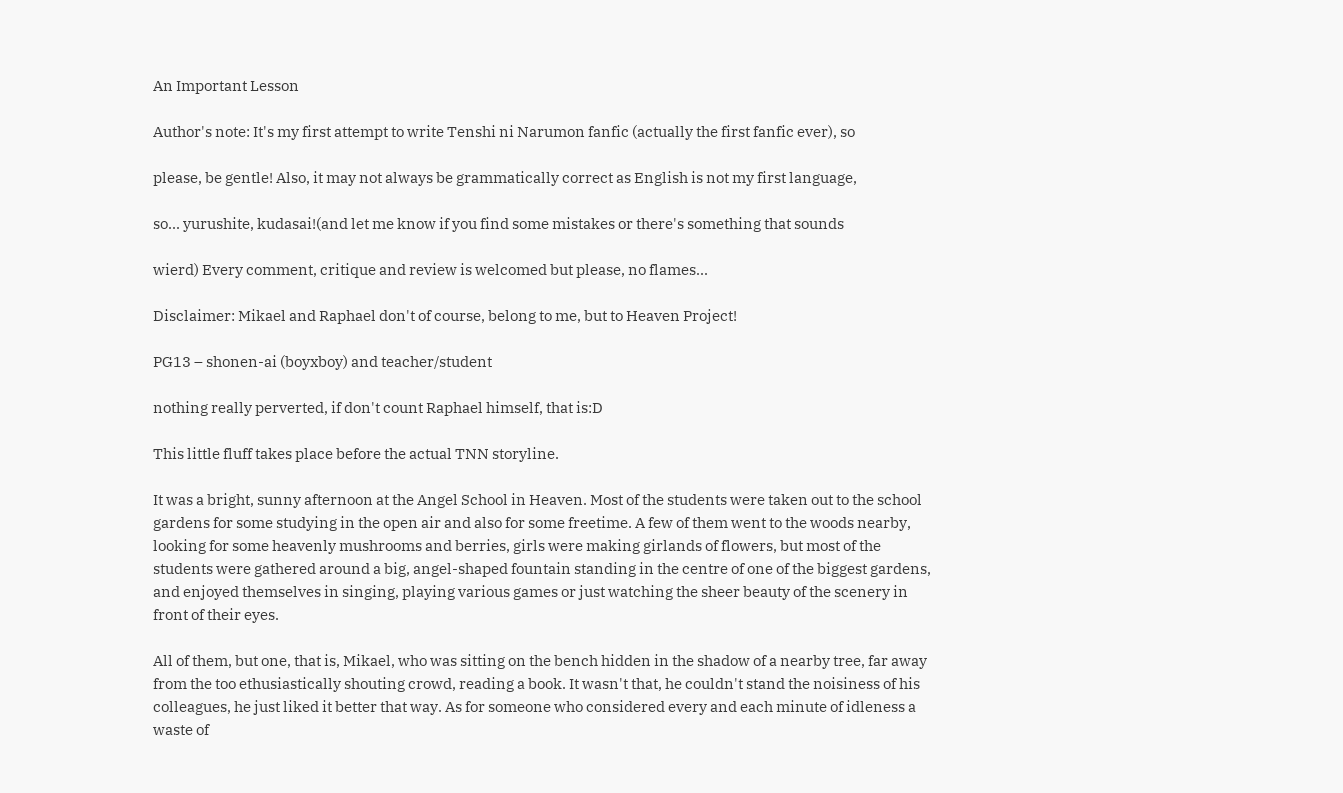An Important Lesson

Author's note: It's my first attempt to write Tenshi ni Narumon fanfic (actually the first fanfic ever), so

please, be gentle! Also, it may not always be grammatically correct as English is not my first language,

so... yurushite, kudasai!(and let me know if you find some mistakes or there's something that sounds

wierd) Every comment, critique and review is welcomed but please, no flames...

Disclaimer: Mikael and Raphael don't of course, belong to me, but to Heaven Project!

PG13 – shonen-ai (boyxboy) and teacher/student

nothing really perverted, if don't count Raphael himself, that is:D

This little fluff takes place before the actual TNN storyline.

It was a bright, sunny afternoon at the Angel School in Heaven. Most of the students were taken out to the school gardens for some studying in the open air and also for some freetime. A few of them went to the woods nearby, looking for some heavenly mushrooms and berries, girls were making girlands of flowers, but most of the students were gathered around a big, angel-shaped fountain standing in the centre of one of the biggest gardens, and enjoyed themselves in singing, playing various games or just watching the sheer beauty of the scenery in front of their eyes.

All of them, but one, that is, Mikael, who was sitting on the bench hidden in the shadow of a nearby tree, far away from the too ethusiastically shouting crowd, reading a book. It wasn't that, he couldn't stand the noisiness of his colleagues, he just liked it better that way. As for someone who considered every and each minute of idleness a waste of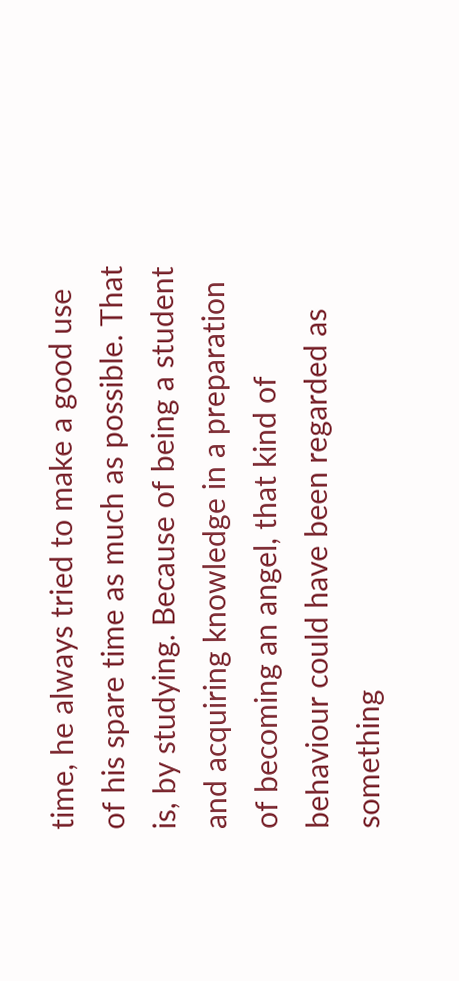time, he always tried to make a good use of his spare time as much as possible. That is, by studying. Because of being a student and acquiring knowledge in a preparation of becoming an angel, that kind of behaviour could have been regarded as something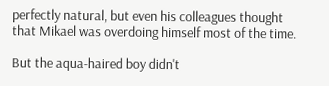perfectly natural, but even his colleagues thought that Mikael was overdoing himself most of the time.

But the aqua-haired boy didn't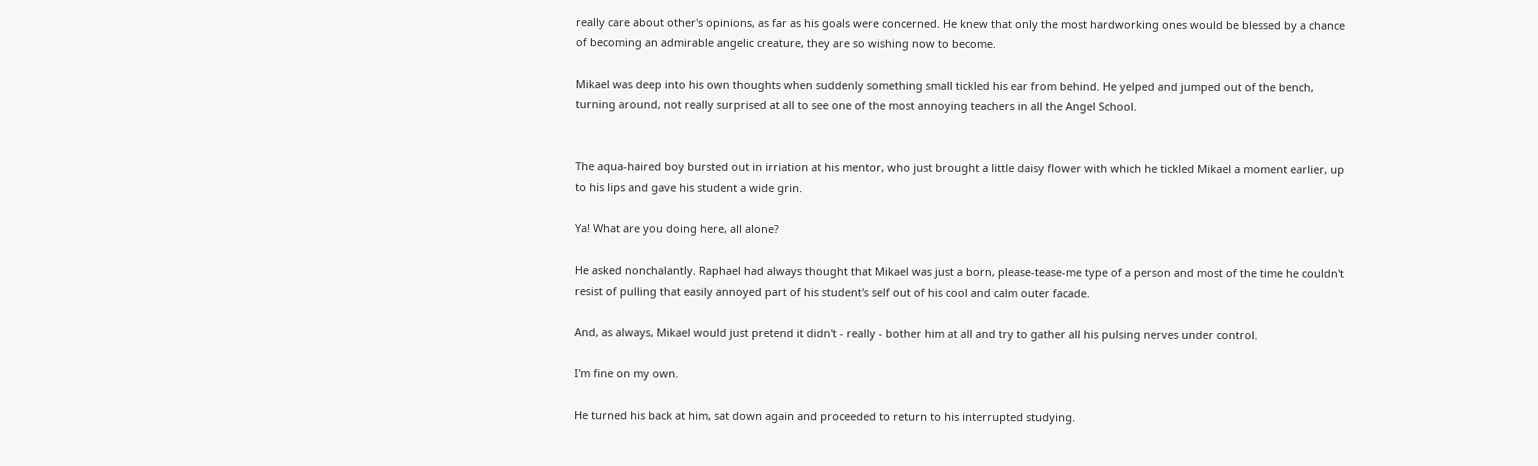really care about other's opinions, as far as his goals were concerned. He knew that only the most hardworking ones would be blessed by a chance of becoming an admirable angelic creature, they are so wishing now to become.

Mikael was deep into his own thoughts when suddenly something small tickled his ear from behind. He yelped and jumped out of the bench, turning around, not really surprised at all to see one of the most annoying teachers in all the Angel School.


The aqua-haired boy bursted out in irriation at his mentor, who just brought a little daisy flower with which he tickled Mikael a moment earlier, up to his lips and gave his student a wide grin.

Ya! What are you doing here, all alone?

He asked nonchalantly. Raphael had always thought that Mikael was just a born, please-tease-me type of a person and most of the time he couldn't resist of pulling that easily annoyed part of his student's self out of his cool and calm outer facade.

And, as always, Mikael would just pretend it didn't - really - bother him at all and try to gather all his pulsing nerves under control.

I'm fine on my own.

He turned his back at him, sat down again and proceeded to return to his interrupted studying.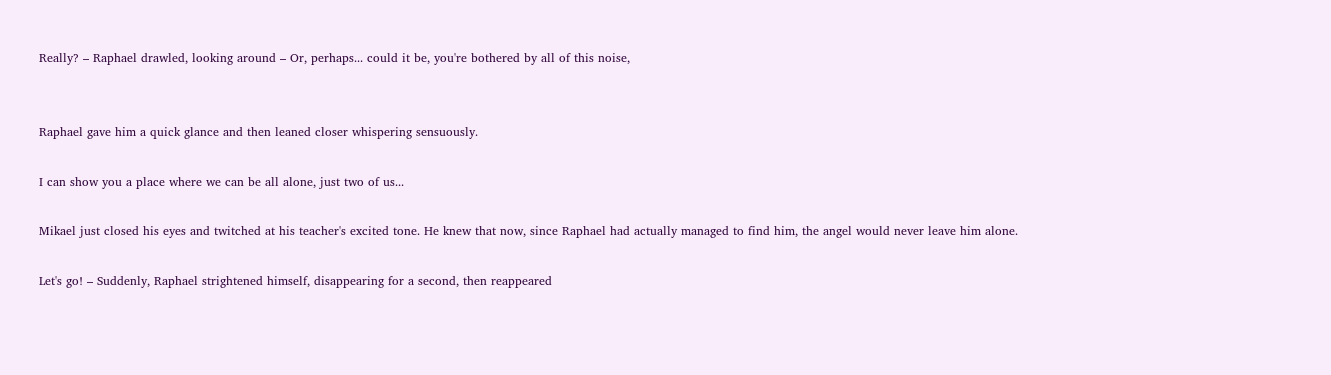Really? – Raphael drawled, looking around – Or, perhaps... could it be, you're bothered by all of this noise,


Raphael gave him a quick glance and then leaned closer whispering sensuously.

I can show you a place where we can be all alone, just two of us...

Mikael just closed his eyes and twitched at his teacher's excited tone. He knew that now, since Raphael had actually managed to find him, the angel would never leave him alone.

Let's go! – Suddenly, Raphael strightened himself, disappearing for a second, then reappeared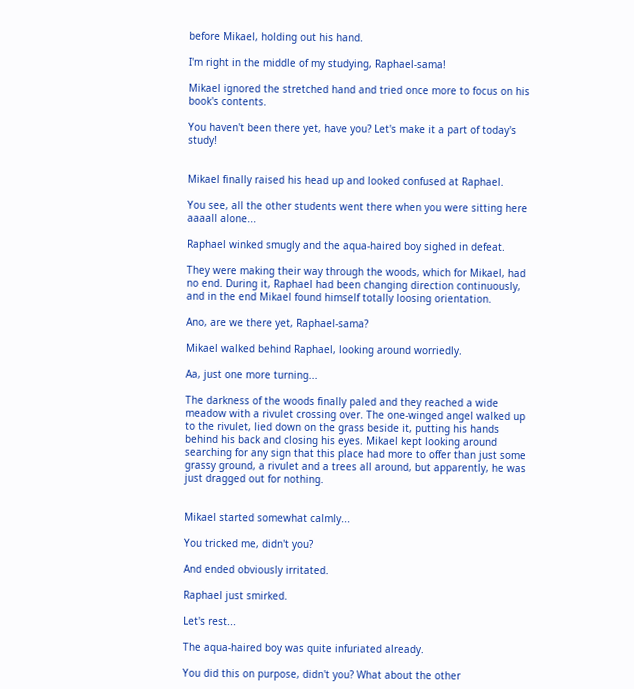before Mikael, holding out his hand.

I'm right in the middle of my studying, Raphael-sama!

Mikael ignored the stretched hand and tried once more to focus on his book's contents.

You haven't been there yet, have you? Let's make it a part of today's study!


Mikael finally raised his head up and looked confused at Raphael.

You see, all the other students went there when you were sitting here aaaall alone...

Raphael winked smugly and the aqua-haired boy sighed in defeat.

They were making their way through the woods, which for Mikael, had no end. During it, Raphael had been changing direction continuously, and in the end Mikael found himself totally loosing orientation.

Ano, are we there yet, Raphael-sama?

Mikael walked behind Raphael, looking around worriedly.

Aa, just one more turning...

The darkness of the woods finally paled and they reached a wide meadow with a rivulet crossing over. The one-winged angel walked up to the rivulet, lied down on the grass beside it, putting his hands behind his back and closing his eyes. Mikael kept looking around searching for any sign that this place had more to offer than just some grassy ground, a rivulet and a trees all around, but apparently, he was just dragged out for nothing.


Mikael started somewhat calmly...

You tricked me, didn't you?

And ended obviously irritated.

Raphael just smirked.

Let's rest...

The aqua-haired boy was quite infuriated already.

You did this on purpose, didn't you? What about the other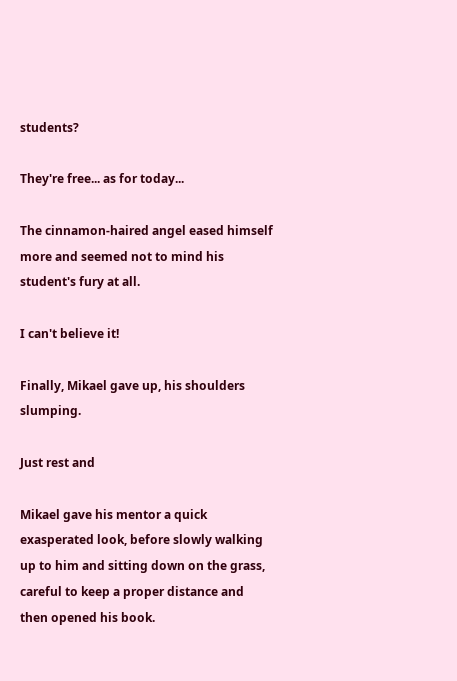students?

They're free... as for today...

The cinnamon-haired angel eased himself more and seemed not to mind his student's fury at all.

I can't believe it!

Finally, Mikael gave up, his shoulders slumping.

Just rest and

Mikael gave his mentor a quick exasperated look, before slowly walking up to him and sitting down on the grass, careful to keep a proper distance and then opened his book.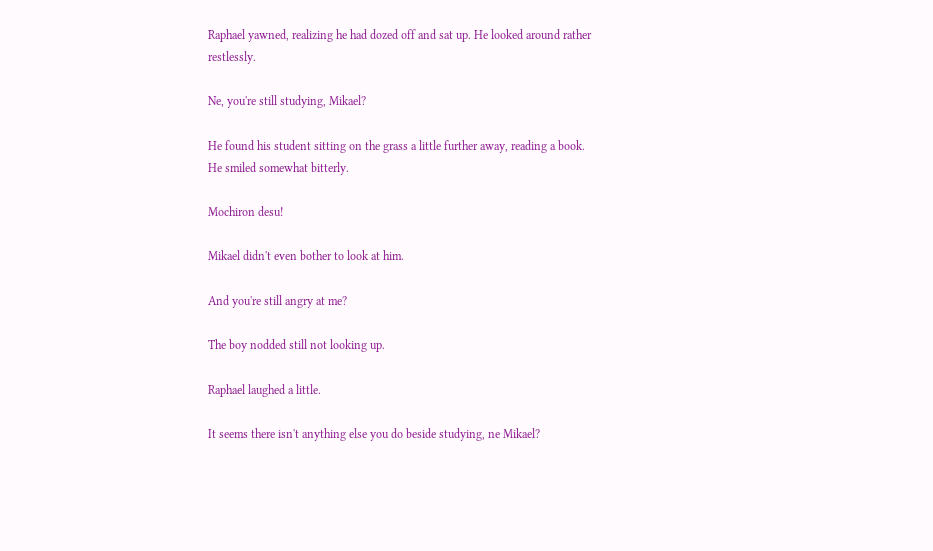Raphael yawned, realizing he had dozed off and sat up. He looked around rather restlessly.

Ne, you're still studying, Mikael?

He found his student sitting on the grass a little further away, reading a book. He smiled somewhat bitterly.

Mochiron desu!

Mikael didn't even bother to look at him.

And you're still angry at me?

The boy nodded still not looking up.

Raphael laughed a little.

It seems there isn't anything else you do beside studying, ne Mikael?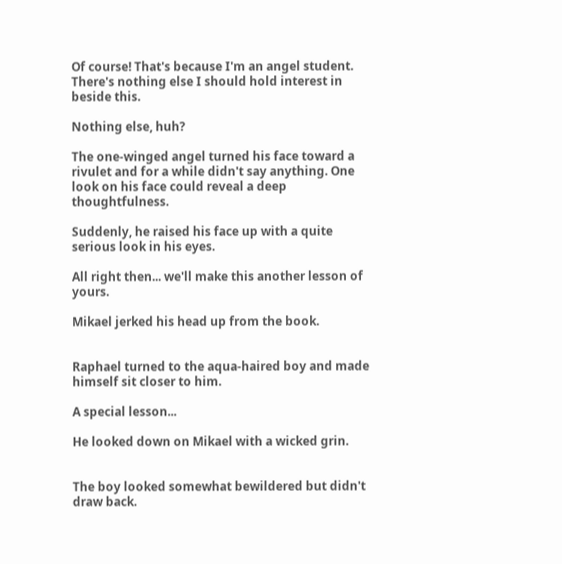Of course! That's because I'm an angel student. There's nothing else I should hold interest in beside this.

Nothing else, huh?

The one-winged angel turned his face toward a rivulet and for a while didn't say anything. One look on his face could reveal a deep thoughtfulness.

Suddenly, he raised his face up with a quite serious look in his eyes.

All right then... we'll make this another lesson of yours.

Mikael jerked his head up from the book.


Raphael turned to the aqua-haired boy and made himself sit closer to him.

A special lesson...

He looked down on Mikael with a wicked grin.


The boy looked somewhat bewildered but didn't draw back.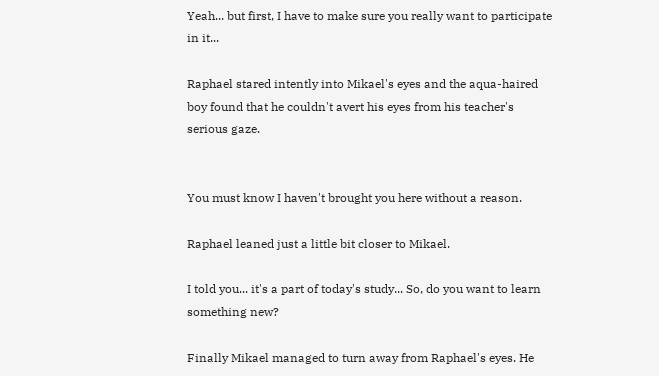Yeah... but first, I have to make sure you really want to participate in it...

Raphael stared intently into Mikael's eyes and the aqua-haired boy found that he couldn't avert his eyes from his teacher's serious gaze.


You must know I haven't brought you here without a reason.

Raphael leaned just a little bit closer to Mikael.

I told you... it's a part of today's study... So, do you want to learn something new?

Finally Mikael managed to turn away from Raphael's eyes. He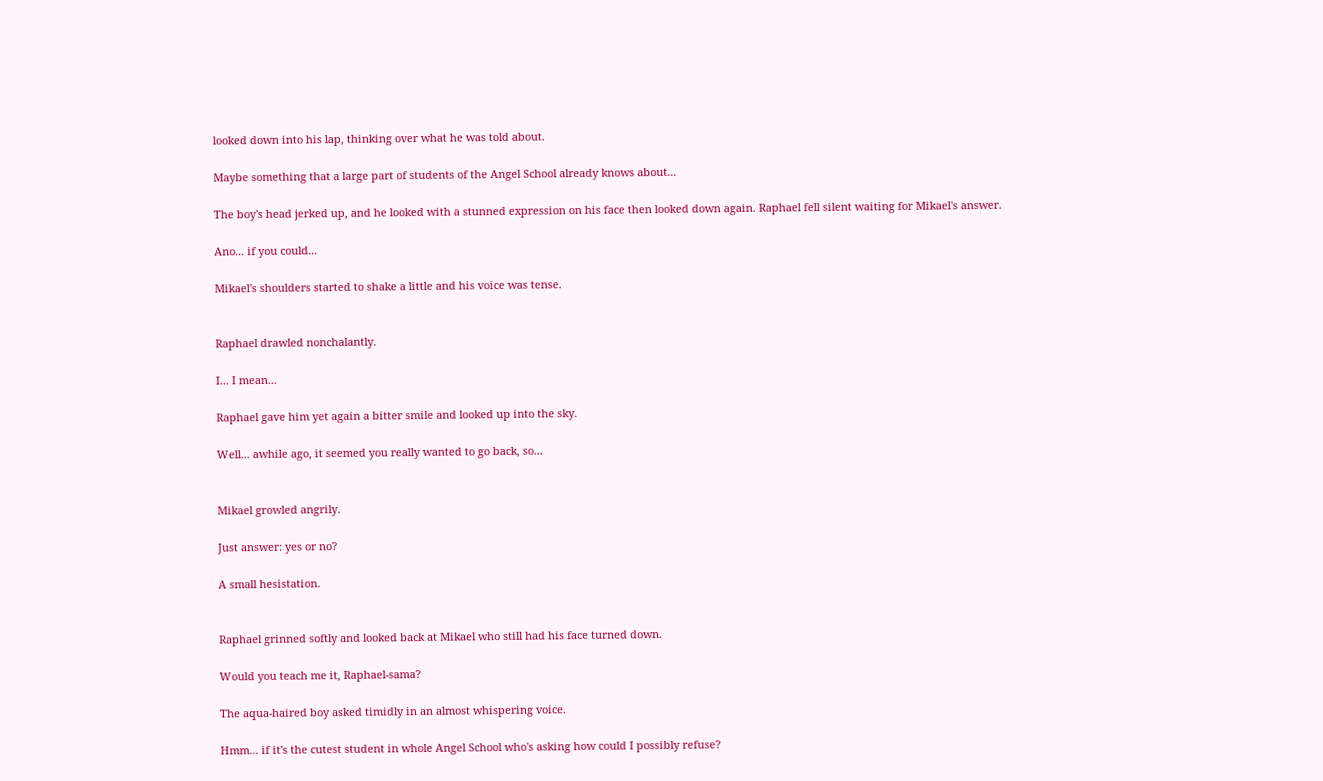looked down into his lap, thinking over what he was told about.

Maybe something that a large part of students of the Angel School already knows about...

The boy's head jerked up, and he looked with a stunned expression on his face then looked down again. Raphael fell silent waiting for Mikael's answer.

Ano... if you could...

Mikael's shoulders started to shake a little and his voice was tense.


Raphael drawled nonchalantly.

I... I mean...

Raphael gave him yet again a bitter smile and looked up into the sky.

Well... awhile ago, it seemed you really wanted to go back, so...


Mikael growled angrily.

Just answer: yes or no?

A small hesistation.


Raphael grinned softly and looked back at Mikael who still had his face turned down.

Would you teach me it, Raphael-sama?

The aqua-haired boy asked timidly in an almost whispering voice.

Hmm... if it's the cutest student in whole Angel School who's asking how could I possibly refuse?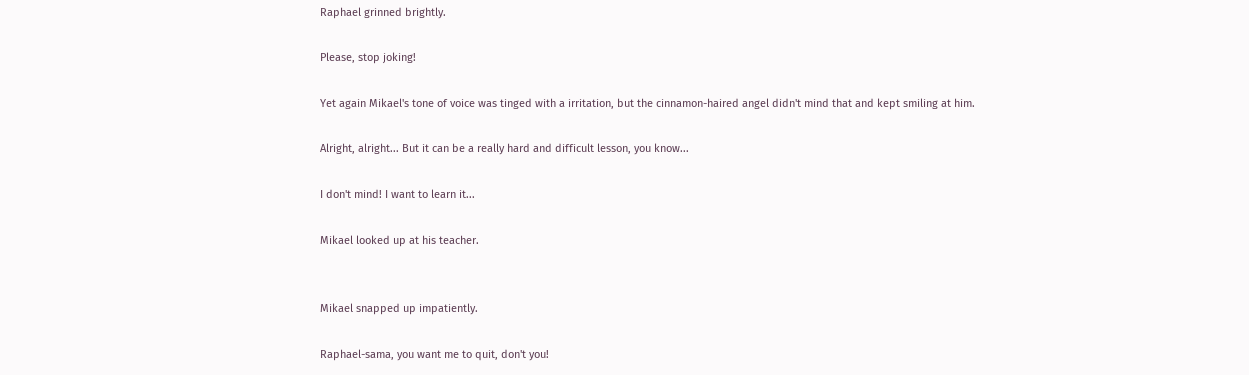Raphael grinned brightly.

Please, stop joking!

Yet again Mikael's tone of voice was tinged with a irritation, but the cinnamon-haired angel didn't mind that and kept smiling at him.

Alright, alright... But it can be a really hard and difficult lesson, you know...

I don't mind! I want to learn it...

Mikael looked up at his teacher.


Mikael snapped up impatiently.

Raphael-sama, you want me to quit, don't you!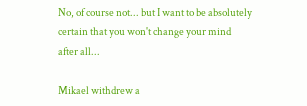No, of course not... but I want to be absolutely certain that you won't change your mind after all...

Mikael withdrew a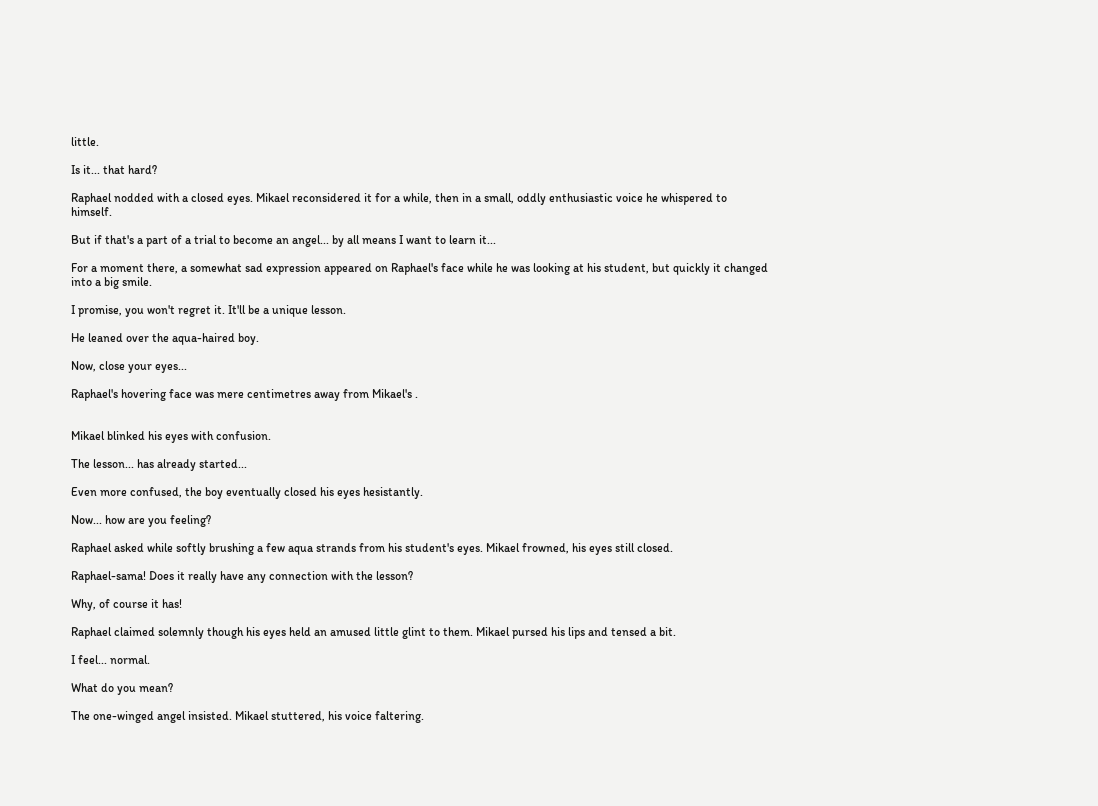little.

Is it... that hard?

Raphael nodded with a closed eyes. Mikael reconsidered it for a while, then in a small, oddly enthusiastic voice he whispered to himself.

But if that's a part of a trial to become an angel... by all means I want to learn it...

For a moment there, a somewhat sad expression appeared on Raphael's face while he was looking at his student, but quickly it changed into a big smile.

I promise, you won't regret it. It'll be a unique lesson.

He leaned over the aqua-haired boy.

Now, close your eyes...

Raphael's hovering face was mere centimetres away from Mikael's .


Mikael blinked his eyes with confusion.

The lesson... has already started...

Even more confused, the boy eventually closed his eyes hesistantly.

Now... how are you feeling?

Raphael asked while softly brushing a few aqua strands from his student's eyes. Mikael frowned, his eyes still closed.

Raphael-sama! Does it really have any connection with the lesson?

Why, of course it has!

Raphael claimed solemnly though his eyes held an amused little glint to them. Mikael pursed his lips and tensed a bit.

I feel... normal.

What do you mean?

The one-winged angel insisted. Mikael stuttered, his voice faltering.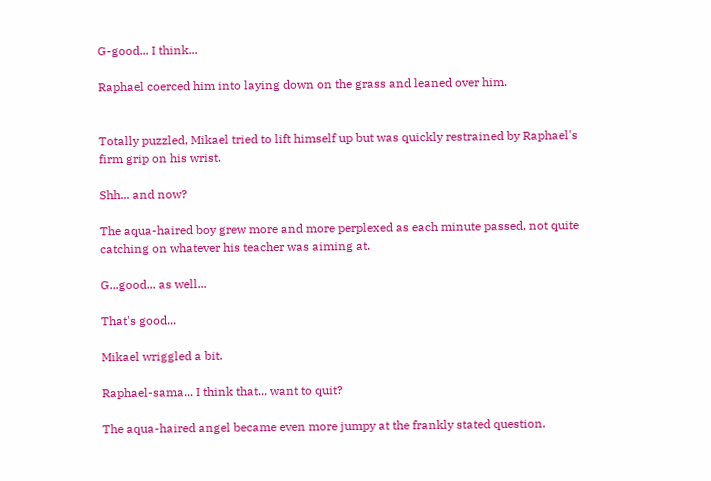G-good... I think...

Raphael coerced him into laying down on the grass and leaned over him.


Totally puzzled, Mikael tried to lift himself up but was quickly restrained by Raphael's firm grip on his wrist.

Shh... and now?

The aqua-haired boy grew more and more perplexed as each minute passed, not quite catching on whatever his teacher was aiming at.

G...good... as well...

That's good...

Mikael wriggled a bit.

Raphael-sama... I think that... want to quit?

The aqua-haired angel became even more jumpy at the frankly stated question.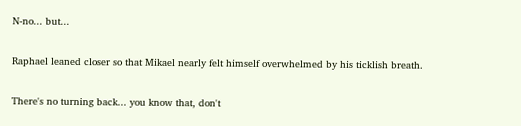N-no... but...

Raphael leaned closer so that Mikael nearly felt himself overwhelmed by his ticklish breath.

There's no turning back... you know that, don't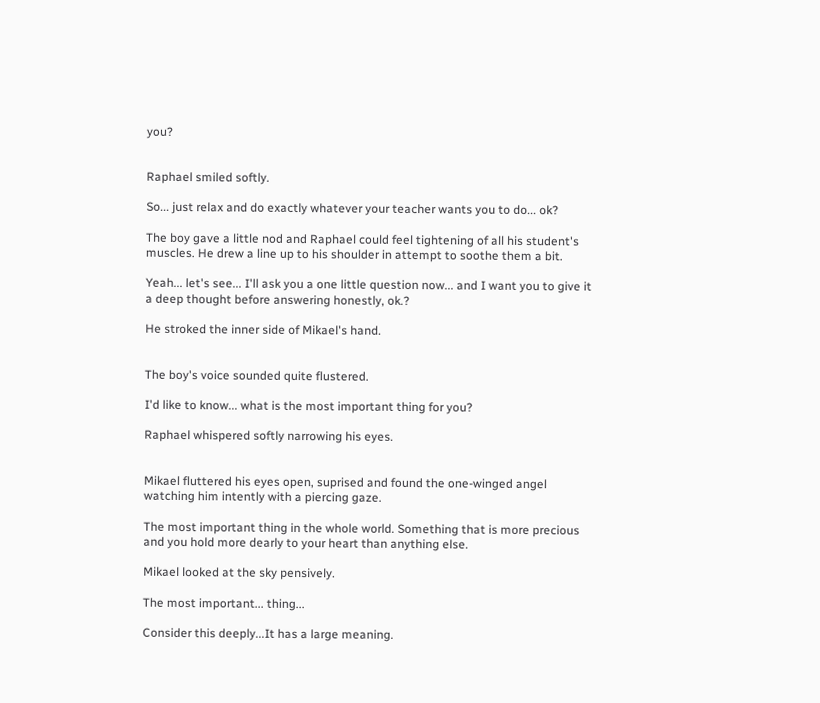you?


Raphael smiled softly.

So... just relax and do exactly whatever your teacher wants you to do... ok?

The boy gave a little nod and Raphael could feel tightening of all his student's muscles. He drew a line up to his shoulder in attempt to soothe them a bit.

Yeah... let's see... I'll ask you a one little question now... and I want you to give it a deep thought before answering honestly, ok.?

He stroked the inner side of Mikael's hand.


The boy's voice sounded quite flustered.

I'd like to know... what is the most important thing for you?

Raphael whispered softly narrowing his eyes.


Mikael fluttered his eyes open, suprised and found the one-winged angel watching him intently with a piercing gaze.

The most important thing in the whole world. Something that is more precious and you hold more dearly to your heart than anything else.

Mikael looked at the sky pensively.

The most important... thing...

Consider this deeply...It has a large meaning.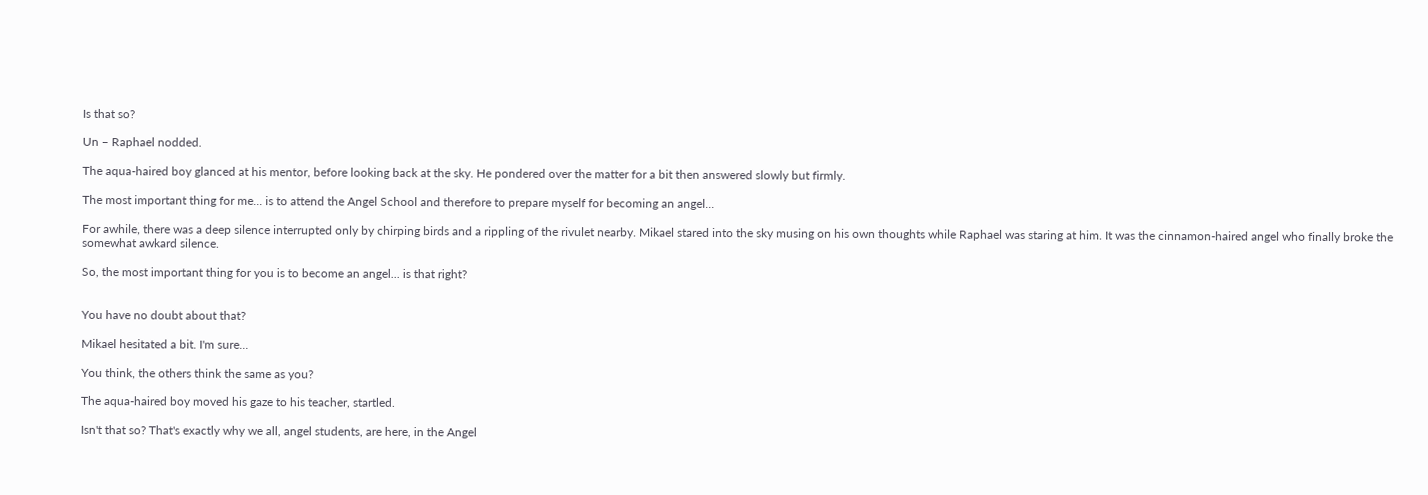Is that so?

Un – Raphael nodded.

The aqua-haired boy glanced at his mentor, before looking back at the sky. He pondered over the matter for a bit then answered slowly but firmly.

The most important thing for me... is to attend the Angel School and therefore to prepare myself for becoming an angel...

For awhile, there was a deep silence interrupted only by chirping birds and a rippling of the rivulet nearby. Mikael stared into the sky musing on his own thoughts while Raphael was staring at him. It was the cinnamon-haired angel who finally broke the somewhat awkard silence.

So, the most important thing for you is to become an angel... is that right?


You have no doubt about that?

Mikael hesitated a bit. I'm sure...

You think, the others think the same as you?

The aqua-haired boy moved his gaze to his teacher, startled.

Isn't that so? That's exactly why we all, angel students, are here, in the Angel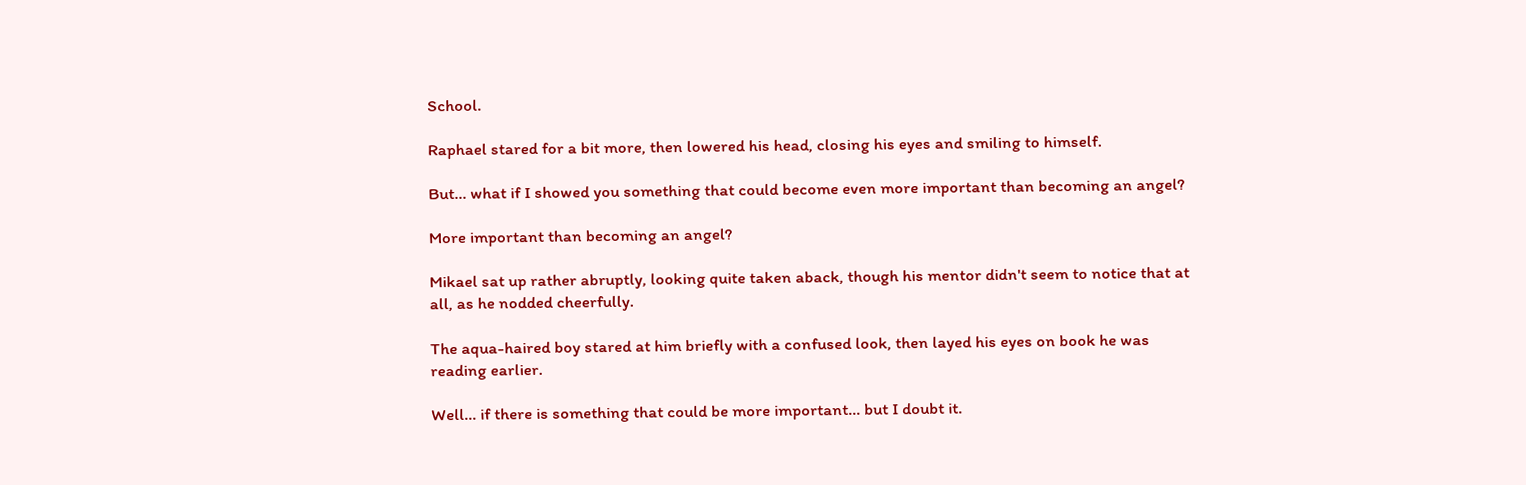School.

Raphael stared for a bit more, then lowered his head, closing his eyes and smiling to himself.

But... what if I showed you something that could become even more important than becoming an angel?

More important than becoming an angel?

Mikael sat up rather abruptly, looking quite taken aback, though his mentor didn't seem to notice that at all, as he nodded cheerfully.

The aqua-haired boy stared at him briefly with a confused look, then layed his eyes on book he was reading earlier.

Well... if there is something that could be more important... but I doubt it.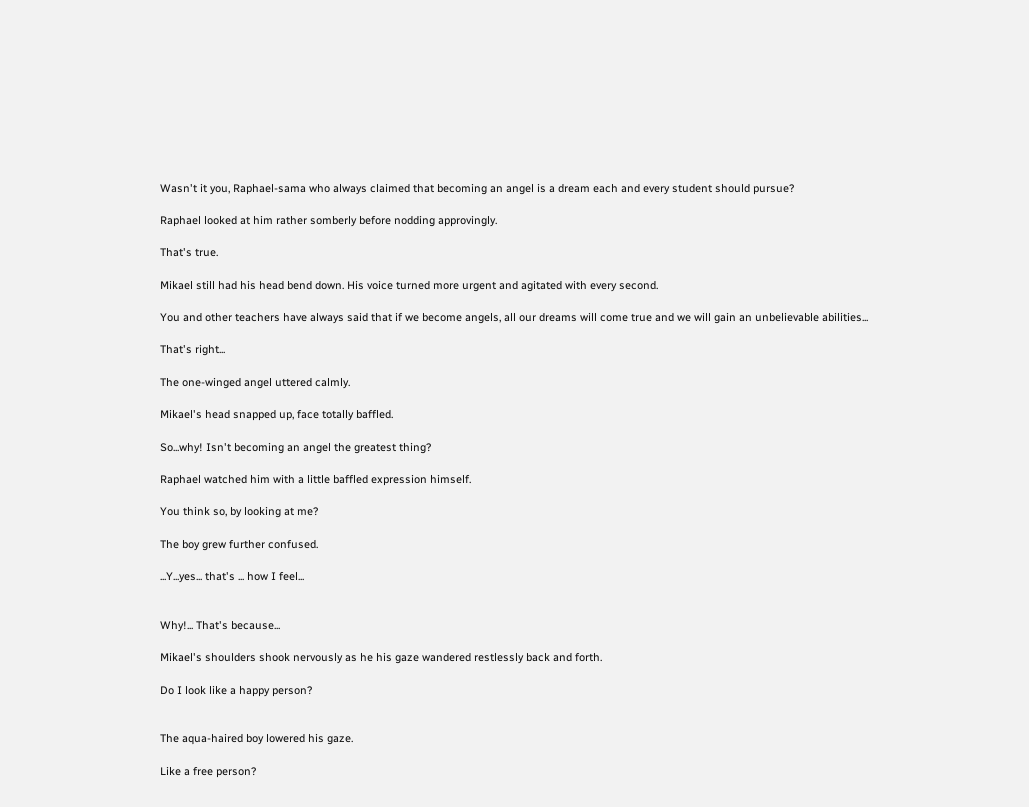Wasn't it you, Raphael-sama who always claimed that becoming an angel is a dream each and every student should pursue?

Raphael looked at him rather somberly before nodding approvingly.

That's true.

Mikael still had his head bend down. His voice turned more urgent and agitated with every second.

You and other teachers have always said that if we become angels, all our dreams will come true and we will gain an unbelievable abilities...

That's right...

The one-winged angel uttered calmly.

Mikael's head snapped up, face totally baffled.

So...why! Isn't becoming an angel the greatest thing?

Raphael watched him with a little baffled expression himself.

You think so, by looking at me?

The boy grew further confused.

...Y...yes... that's ... how I feel...


Why!... That's because...

Mikael's shoulders shook nervously as he his gaze wandered restlessly back and forth.

Do I look like a happy person?


The aqua-haired boy lowered his gaze.

Like a free person?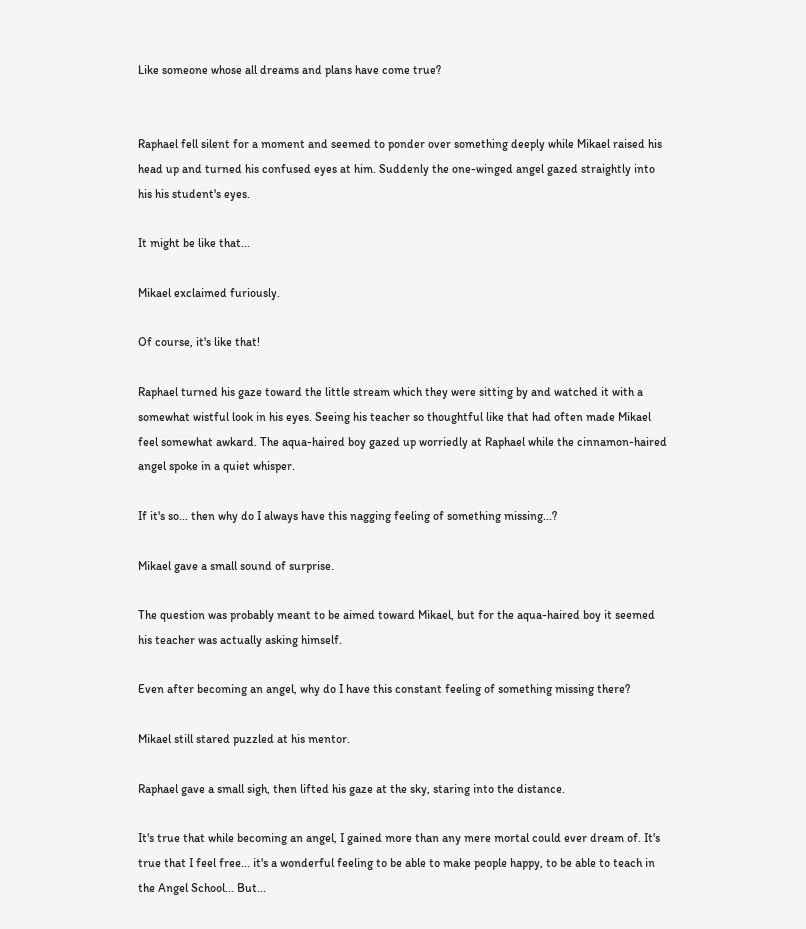Like someone whose all dreams and plans have come true?


Raphael fell silent for a moment and seemed to ponder over something deeply while Mikael raised his head up and turned his confused eyes at him. Suddenly the one-winged angel gazed straightly into his his student's eyes.

It might be like that...

Mikael exclaimed furiously.

Of course, it's like that!

Raphael turned his gaze toward the little stream which they were sitting by and watched it with a somewhat wistful look in his eyes. Seeing his teacher so thoughtful like that had often made Mikael feel somewhat awkard. The aqua-haired boy gazed up worriedly at Raphael while the cinnamon-haired angel spoke in a quiet whisper.

If it's so... then why do I always have this nagging feeling of something missing...?

Mikael gave a small sound of surprise.

The question was probably meant to be aimed toward Mikael, but for the aqua-haired boy it seemed his teacher was actually asking himself.

Even after becoming an angel, why do I have this constant feeling of something missing there?

Mikael still stared puzzled at his mentor.

Raphael gave a small sigh, then lifted his gaze at the sky, staring into the distance.

It's true that while becoming an angel, I gained more than any mere mortal could ever dream of. It's true that I feel free... it's a wonderful feeling to be able to make people happy, to be able to teach in the Angel School... But...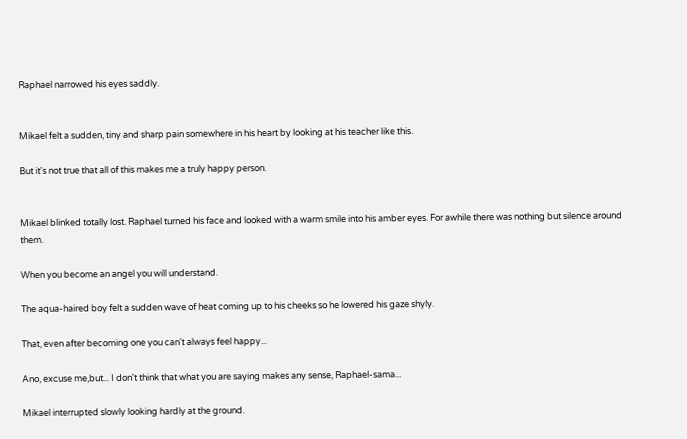Raphael narrowed his eyes saddly.


Mikael felt a sudden, tiny and sharp pain somewhere in his heart by looking at his teacher like this.

But it's not true that all of this makes me a truly happy person.


Mikael blinked totally lost. Raphael turned his face and looked with a warm smile into his amber eyes. For awhile there was nothing but silence around them.

When you become an angel you will understand.

The aqua-haired boy felt a sudden wave of heat coming up to his cheeks so he lowered his gaze shyly.

That, even after becoming one you can't always feel happy...

Ano, excuse me,but... I don't think that what you are saying makes any sense, Raphael-sama...

Mikael interrupted slowly looking hardly at the ground.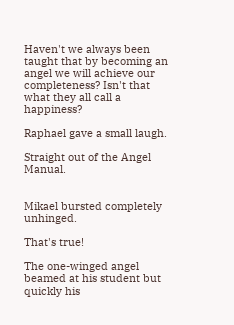Haven't we always been taught that by becoming an angel we will achieve our completeness? Isn't that what they all call a happiness?

Raphael gave a small laugh.

Straight out of the Angel Manual.


Mikael bursted completely unhinged.

That's true!

The one-winged angel beamed at his student but quickly his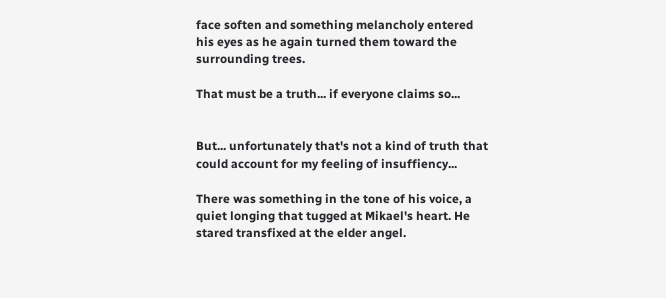face soften and something melancholy entered his eyes as he again turned them toward the surrounding trees.

That must be a truth... if everyone claims so...


But... unfortunately that's not a kind of truth that could account for my feeling of insuffiency...

There was something in the tone of his voice, a quiet longing that tugged at Mikael's heart. He stared transfixed at the elder angel.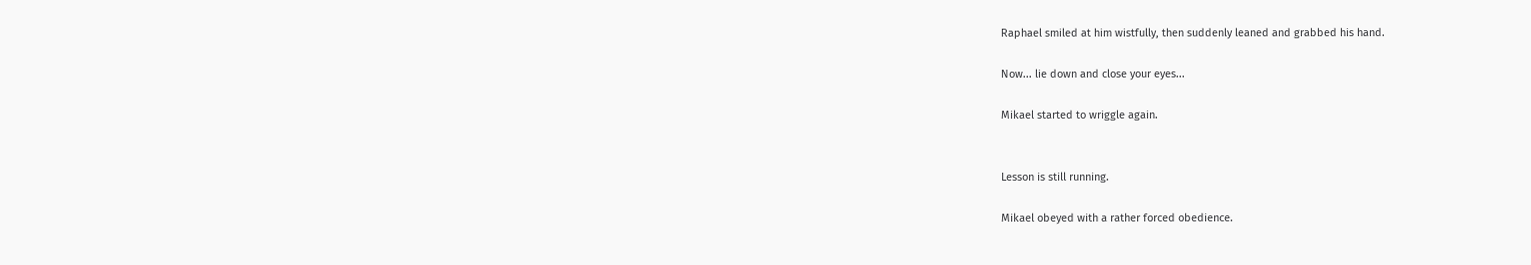Raphael smiled at him wistfully, then suddenly leaned and grabbed his hand.

Now... lie down and close your eyes...

Mikael started to wriggle again.


Lesson is still running.

Mikael obeyed with a rather forced obedience.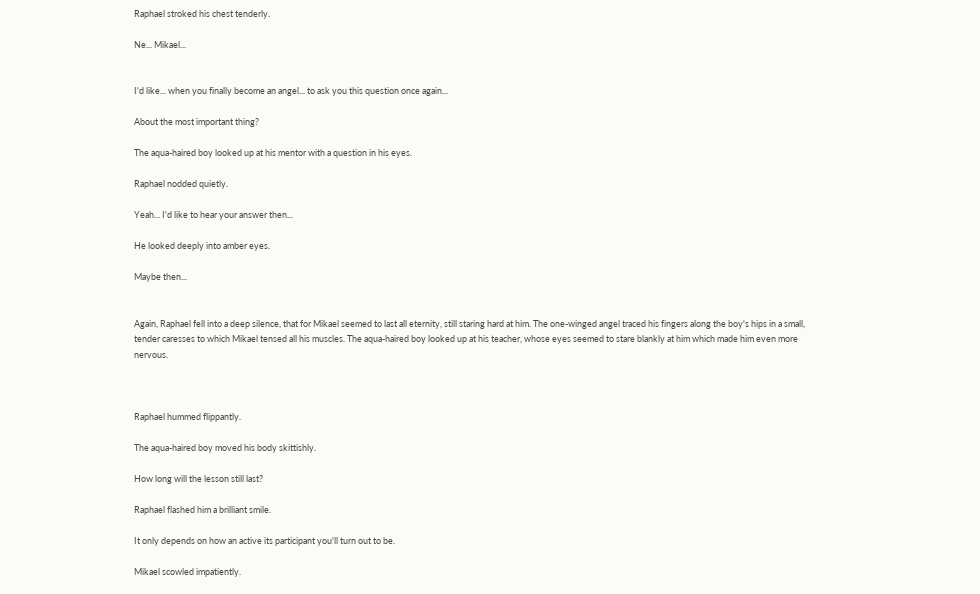Raphael stroked his chest tenderly.

Ne... Mikael...


I'd like... when you finally become an angel... to ask you this question once again...

About the most important thing?

The aqua-haired boy looked up at his mentor with a question in his eyes.

Raphael nodded quietly.

Yeah... I'd like to hear your answer then...

He looked deeply into amber eyes.

Maybe then...


Again, Raphael fell into a deep silence, that for Mikael seemed to last all eternity, still staring hard at him. The one-winged angel traced his fingers along the boy's hips in a small, tender caresses to which Mikael tensed all his muscles. The aqua-haired boy looked up at his teacher, whose eyes seemed to stare blankly at him which made him even more nervous.



Raphael hummed flippantly.

The aqua-haired boy moved his body skittishly.

How long will the lesson still last?

Raphael flashed him a brilliant smile.

It only depends on how an active its participant you'll turn out to be.

Mikael scowled impatiently.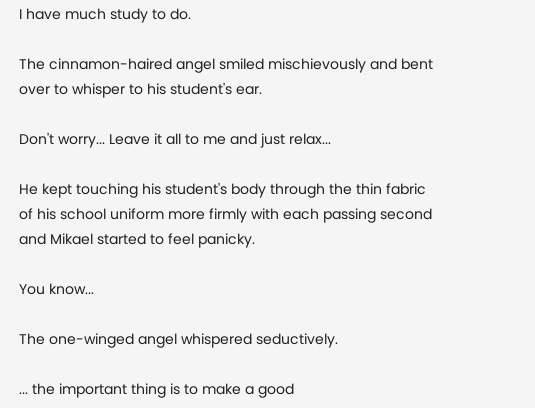I have much study to do.

The cinnamon-haired angel smiled mischievously and bent over to whisper to his student's ear.

Don't worry... Leave it all to me and just relax...

He kept touching his student's body through the thin fabric of his school uniform more firmly with each passing second and Mikael started to feel panicky.

You know...

The one-winged angel whispered seductively.

... the important thing is to make a good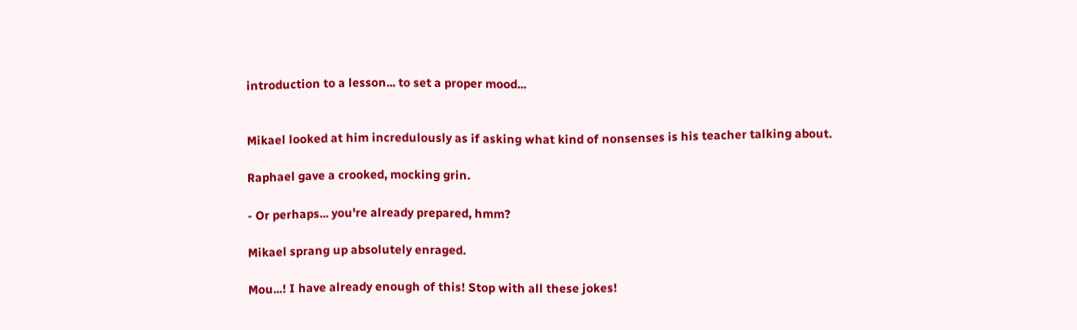introduction to a lesson... to set a proper mood...


Mikael looked at him incredulously as if asking what kind of nonsenses is his teacher talking about.

Raphael gave a crooked, mocking grin.

- Or perhaps... you're already prepared, hmm?

Mikael sprang up absolutely enraged.

Mou...! I have already enough of this! Stop with all these jokes!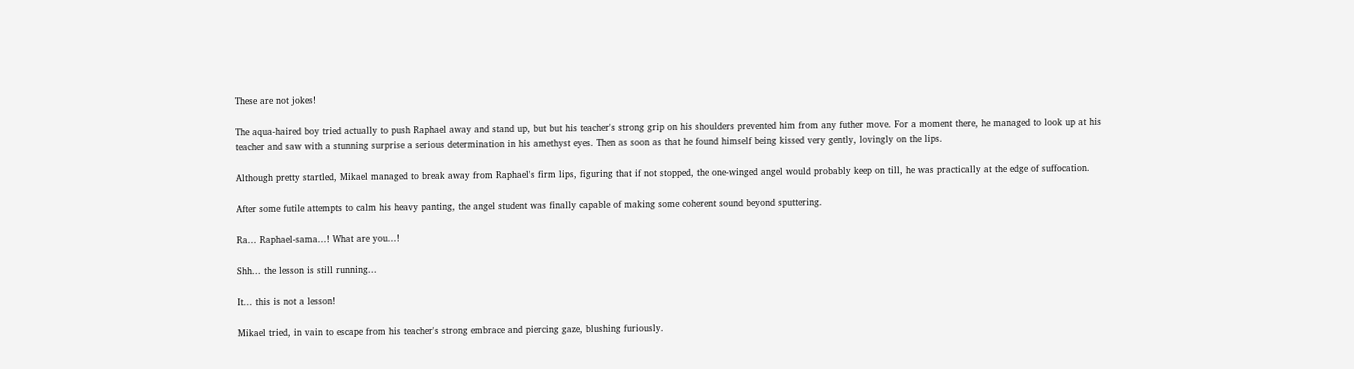These are not jokes!

The aqua-haired boy tried actually to push Raphael away and stand up, but but his teacher's strong grip on his shoulders prevented him from any futher move. For a moment there, he managed to look up at his teacher and saw with a stunning surprise a serious determination in his amethyst eyes. Then as soon as that he found himself being kissed very gently, lovingly on the lips.

Although pretty startled, Mikael managed to break away from Raphael's firm lips, figuring that if not stopped, the one-winged angel would probably keep on till, he was practically at the edge of suffocation.

After some futile attempts to calm his heavy panting, the angel student was finally capable of making some coherent sound beyond sputtering.

Ra... Raphael-sama...! What are you...!

Shh... the lesson is still running...

It... this is not a lesson!

Mikael tried, in vain to escape from his teacher's strong embrace and piercing gaze, blushing furiously.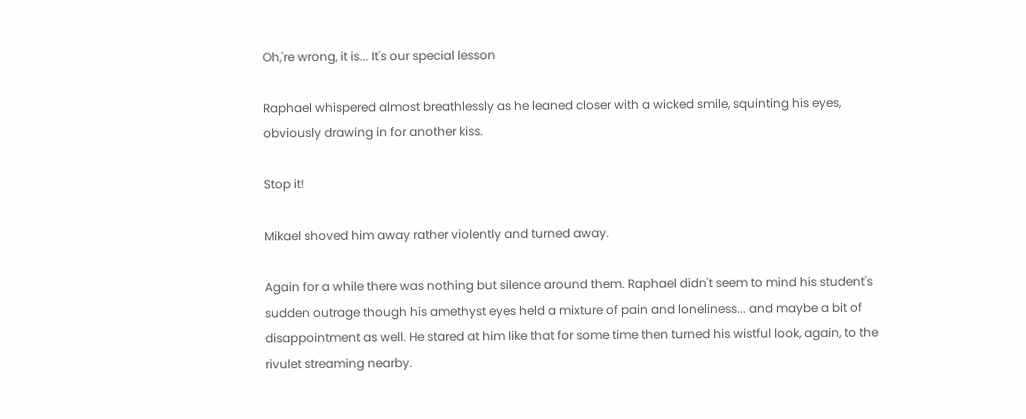Oh,'re wrong, it is... It's our special lesson

Raphael whispered almost breathlessly as he leaned closer with a wicked smile, squinting his eyes, obviously drawing in for another kiss.

Stop it!

Mikael shoved him away rather violently and turned away.

Again for a while there was nothing but silence around them. Raphael didn't seem to mind his student's sudden outrage though his amethyst eyes held a mixture of pain and loneliness... and maybe a bit of disappointment as well. He stared at him like that for some time then turned his wistful look, again, to the rivulet streaming nearby.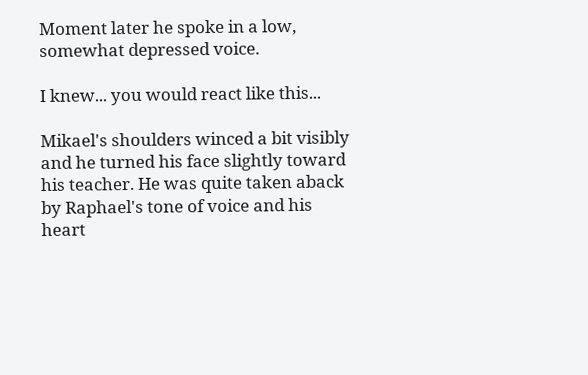Moment later he spoke in a low, somewhat depressed voice.

I knew... you would react like this...

Mikael's shoulders winced a bit visibly and he turned his face slightly toward his teacher. He was quite taken aback by Raphael's tone of voice and his heart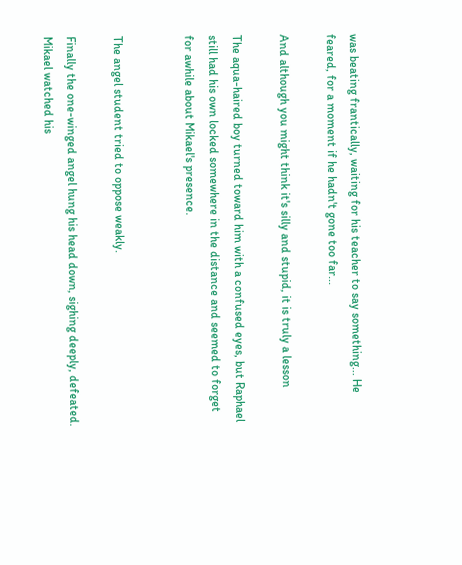was beating frantically, waiting for his teacher to say something... He feared, for a moment if he hadn't gone too far...

And although you might think it's silly and stupid, it is truly a lesson

The aqua-haired boy turned toward him with a confused eyes, but Raphael still had his own locked somewhere in the distance and seemed to forget for awhile about Mikael's presence.


The angel student tried to oppose weakly.

Finally the one-winged angel hung his head down, sighing deeply, defeated. Mikael watched his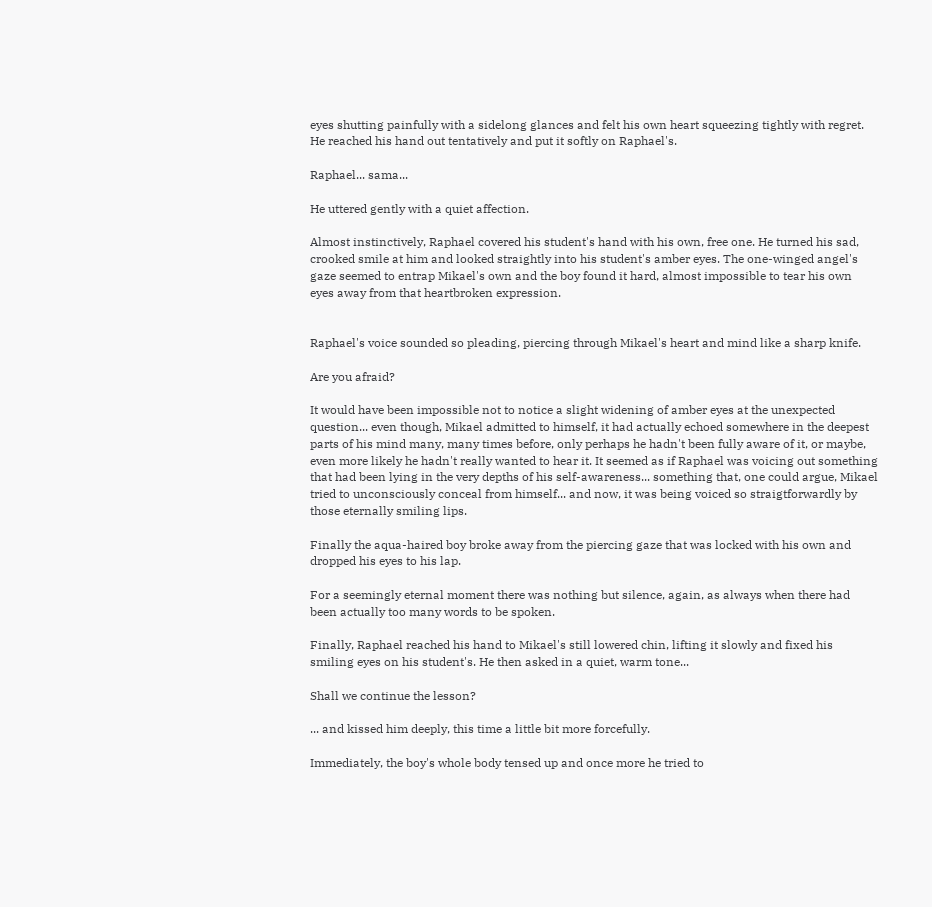eyes shutting painfully with a sidelong glances and felt his own heart squeezing tightly with regret. He reached his hand out tentatively and put it softly on Raphael's.

Raphael... sama...

He uttered gently with a quiet affection.

Almost instinctively, Raphael covered his student's hand with his own, free one. He turned his sad, crooked smile at him and looked straightly into his student's amber eyes. The one-winged angel's gaze seemed to entrap Mikael's own and the boy found it hard, almost impossible to tear his own eyes away from that heartbroken expression.


Raphael's voice sounded so pleading, piercing through Mikael's heart and mind like a sharp knife.

Are you afraid?

It would have been impossible not to notice a slight widening of amber eyes at the unexpected question... even though, Mikael admitted to himself, it had actually echoed somewhere in the deepest parts of his mind many, many times before, only perhaps he hadn't been fully aware of it, or maybe, even more likely he hadn't really wanted to hear it. It seemed as if Raphael was voicing out something that had been lying in the very depths of his self-awareness... something that, one could argue, Mikael tried to unconsciously conceal from himself... and now, it was being voiced so straigtforwardly by those eternally smiling lips.

Finally the aqua-haired boy broke away from the piercing gaze that was locked with his own and dropped his eyes to his lap.

For a seemingly eternal moment there was nothing but silence, again, as always when there had been actually too many words to be spoken.

Finally, Raphael reached his hand to Mikael's still lowered chin, lifting it slowly and fixed his smiling eyes on his student's. He then asked in a quiet, warm tone...

Shall we continue the lesson?

... and kissed him deeply, this time a little bit more forcefully.

Immediately, the boy's whole body tensed up and once more he tried to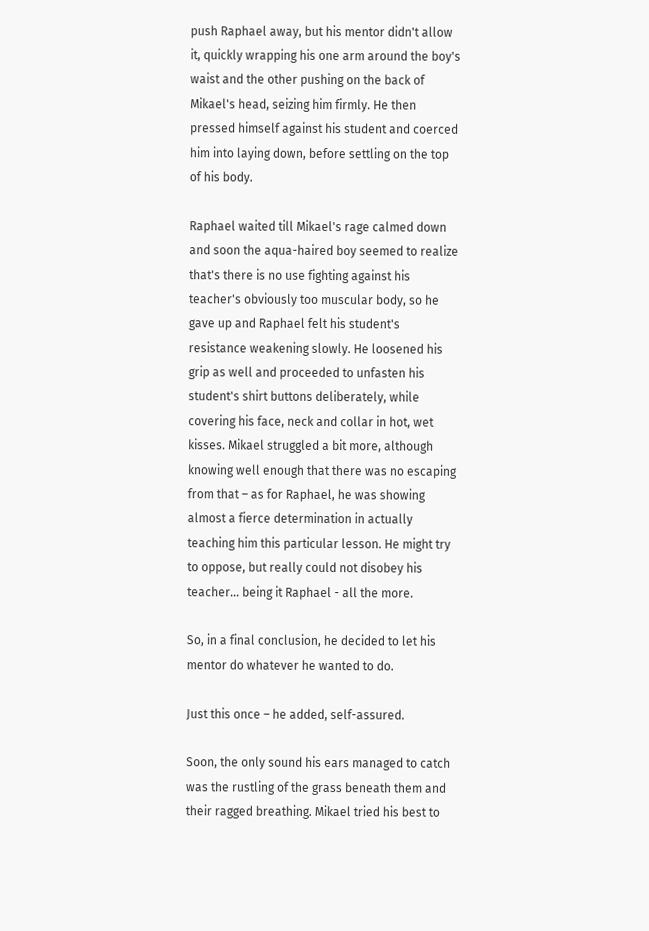push Raphael away, but his mentor didn't allow it, quickly wrapping his one arm around the boy's waist and the other pushing on the back of Mikael's head, seizing him firmly. He then pressed himself against his student and coerced him into laying down, before settling on the top of his body.

Raphael waited till Mikael's rage calmed down and soon the aqua-haired boy seemed to realize that's there is no use fighting against his teacher's obviously too muscular body, so he gave up and Raphael felt his student's resistance weakening slowly. He loosened his grip as well and proceeded to unfasten his student's shirt buttons deliberately, while covering his face, neck and collar in hot, wet kisses. Mikael struggled a bit more, although knowing well enough that there was no escaping from that – as for Raphael, he was showing almost a fierce determination in actually teaching him this particular lesson. He might try to oppose, but really could not disobey his teacher... being it Raphael - all the more.

So, in a final conclusion, he decided to let his mentor do whatever he wanted to do.

Just this once – he added, self-assured.

Soon, the only sound his ears managed to catch was the rustling of the grass beneath them and their ragged breathing. Mikael tried his best to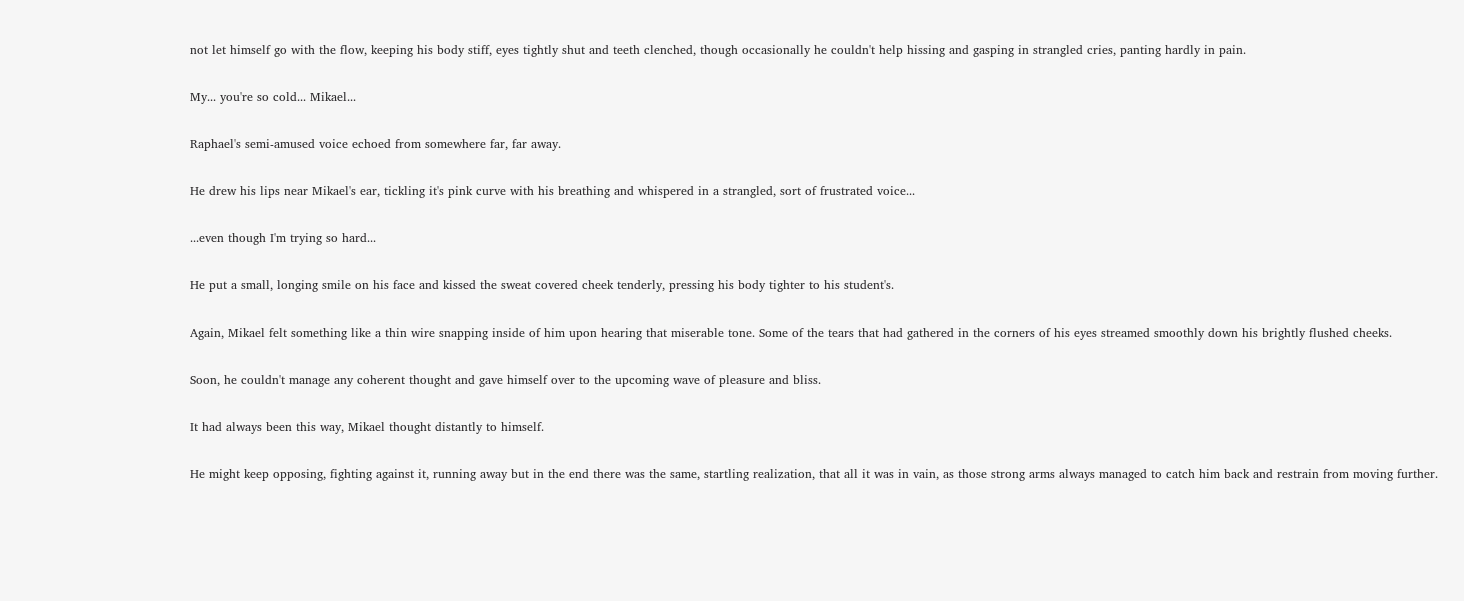not let himself go with the flow, keeping his body stiff, eyes tightly shut and teeth clenched, though occasionally he couldn't help hissing and gasping in strangled cries, panting hardly in pain.

My... you're so cold... Mikael...

Raphael's semi-amused voice echoed from somewhere far, far away.

He drew his lips near Mikael's ear, tickling it's pink curve with his breathing and whispered in a strangled, sort of frustrated voice...

...even though I'm trying so hard...

He put a small, longing smile on his face and kissed the sweat covered cheek tenderly, pressing his body tighter to his student's.

Again, Mikael felt something like a thin wire snapping inside of him upon hearing that miserable tone. Some of the tears that had gathered in the corners of his eyes streamed smoothly down his brightly flushed cheeks.

Soon, he couldn't manage any coherent thought and gave himself over to the upcoming wave of pleasure and bliss.

It had always been this way, Mikael thought distantly to himself.

He might keep opposing, fighting against it, running away but in the end there was the same, startling realization, that all it was in vain, as those strong arms always managed to catch him back and restrain from moving further.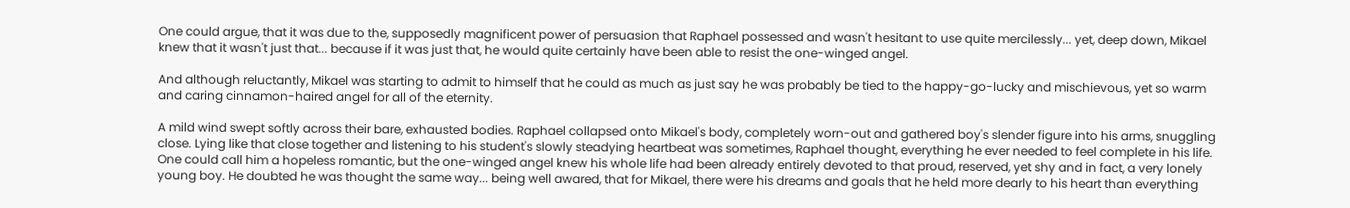One could argue, that it was due to the, supposedly magnificent power of persuasion that Raphael possessed and wasn't hesitant to use quite mercilessly... yet, deep down, Mikael knew that it wasn't just that... because if it was just that, he would quite certainly have been able to resist the one-winged angel.

And although reluctantly, Mikael was starting to admit to himself that he could as much as just say he was probably be tied to the happy-go-lucky and mischievous, yet so warm and caring cinnamon-haired angel for all of the eternity.

A mild wind swept softly across their bare, exhausted bodies. Raphael collapsed onto Mikael's body, completely worn-out and gathered boy's slender figure into his arms, snuggling close. Lying like that close together and listening to his student's slowly steadying heartbeat was sometimes, Raphael thought, everything he ever needed to feel complete in his life. One could call him a hopeless romantic, but the one-winged angel knew his whole life had been already entirely devoted to that proud, reserved, yet shy and in fact, a very lonely young boy. He doubted he was thought the same way... being well awared, that for Mikael, there were his dreams and goals that he held more dearly to his heart than everything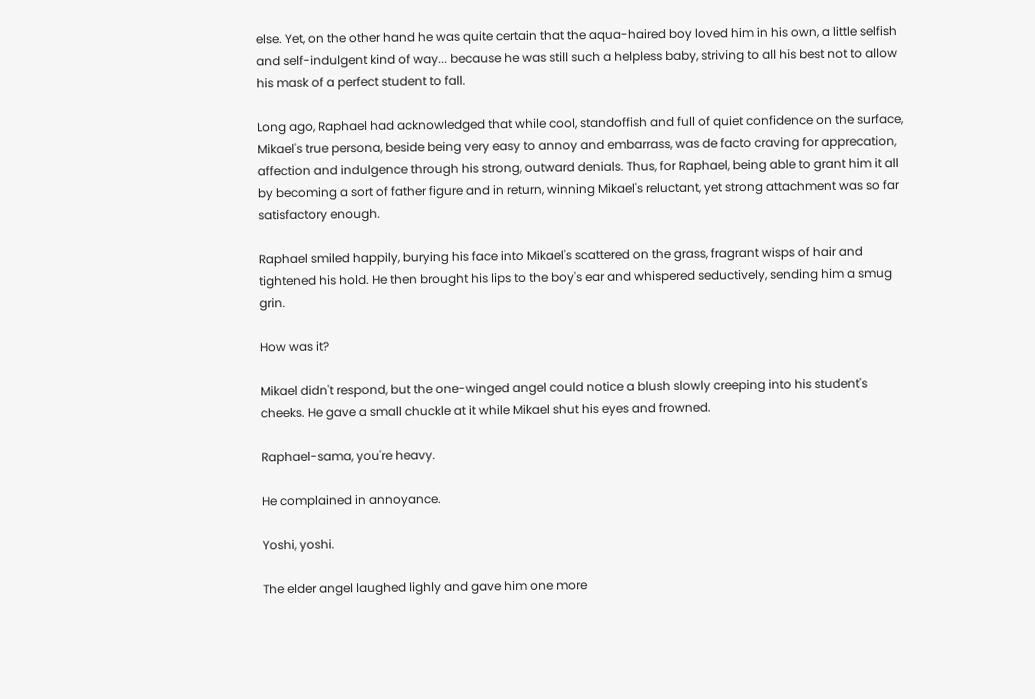else. Yet, on the other hand he was quite certain that the aqua-haired boy loved him in his own, a little selfish and self-indulgent kind of way... because he was still such a helpless baby, striving to all his best not to allow his mask of a perfect student to fall.

Long ago, Raphael had acknowledged that while cool, standoffish and full of quiet confidence on the surface, Mikael's true persona, beside being very easy to annoy and embarrass, was de facto craving for apprecation, affection and indulgence through his strong, outward denials. Thus, for Raphael, being able to grant him it all by becoming a sort of father figure and in return, winning Mikael's reluctant, yet strong attachment was so far satisfactory enough.

Raphael smiled happily, burying his face into Mikael's scattered on the grass, fragrant wisps of hair and tightened his hold. He then brought his lips to the boy's ear and whispered seductively, sending him a smug grin.

How was it?

Mikael didn't respond, but the one-winged angel could notice a blush slowly creeping into his student's cheeks. He gave a small chuckle at it while Mikael shut his eyes and frowned.

Raphael-sama, you're heavy.

He complained in annoyance.

Yoshi, yoshi.

The elder angel laughed lighly and gave him one more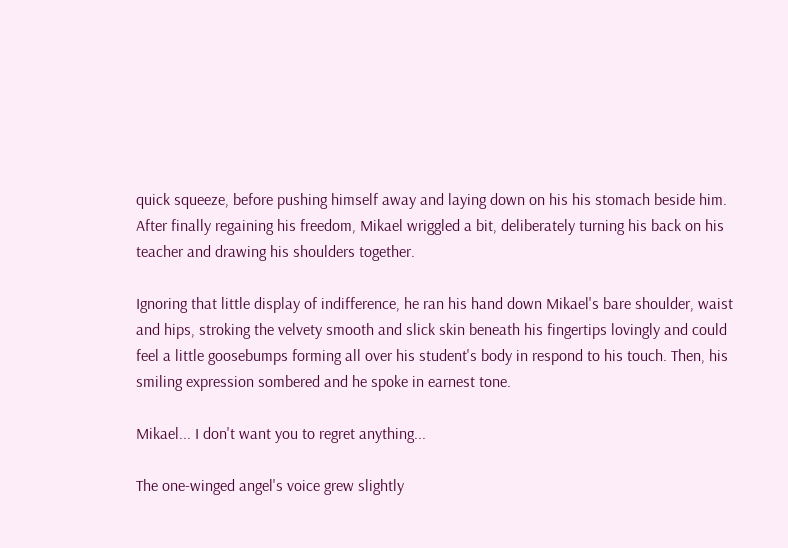quick squeeze, before pushing himself away and laying down on his his stomach beside him. After finally regaining his freedom, Mikael wriggled a bit, deliberately turning his back on his teacher and drawing his shoulders together.

Ignoring that little display of indifference, he ran his hand down Mikael's bare shoulder, waist and hips, stroking the velvety smooth and slick skin beneath his fingertips lovingly and could feel a little goosebumps forming all over his student's body in respond to his touch. Then, his smiling expression sombered and he spoke in earnest tone.

Mikael... I don't want you to regret anything...

The one-winged angel's voice grew slightly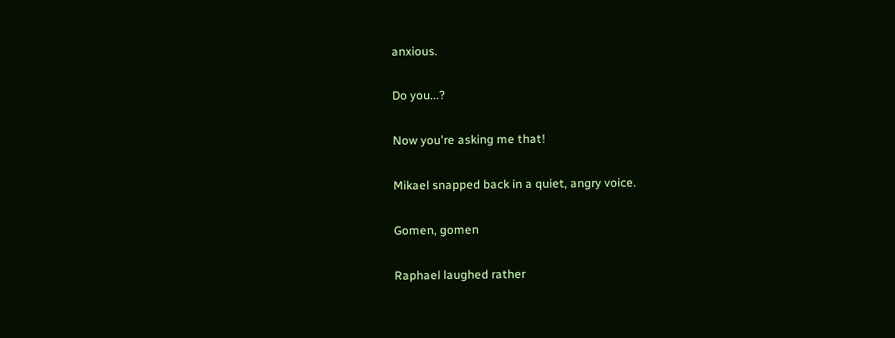anxious.

Do you...?

Now you're asking me that!

Mikael snapped back in a quiet, angry voice.

Gomen, gomen

Raphael laughed rather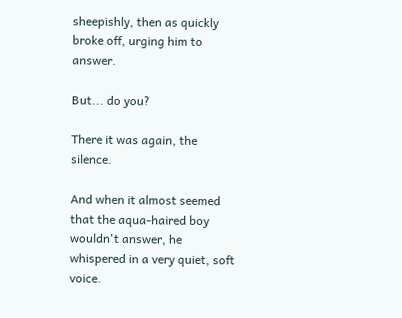sheepishly, then as quickly broke off, urging him to answer.

But... do you?

There it was again, the silence.

And when it almost seemed that the aqua-haired boy wouldn't answer, he whispered in a very quiet, soft voice.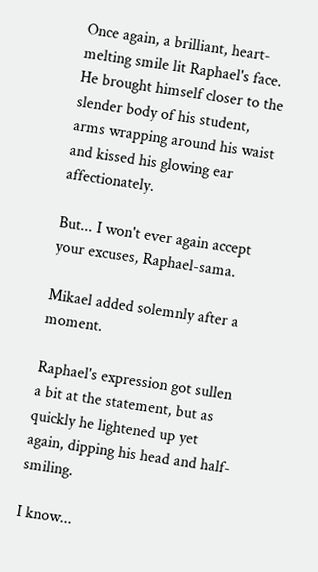Once again, a brilliant, heart-melting smile lit Raphael's face. He brought himself closer to the slender body of his student, arms wrapping around his waist and kissed his glowing ear affectionately.

But... I won't ever again accept your excuses, Raphael-sama.

Mikael added solemnly after a moment.

Raphael's expression got sullen a bit at the statement, but as quickly he lightened up yet again, dipping his head and half-smiling.

I know...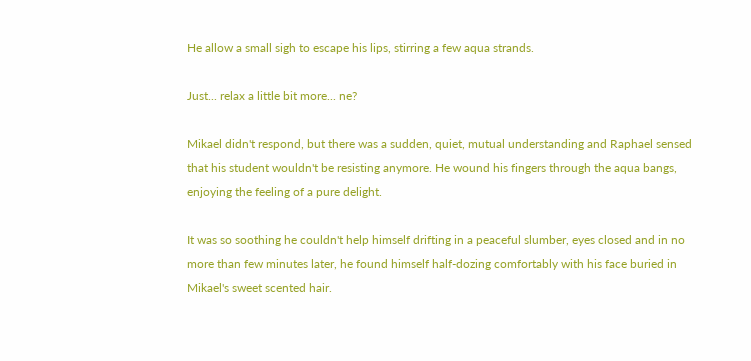He allow a small sigh to escape his lips, stirring a few aqua strands.

Just... relax a little bit more... ne?

Mikael didn't respond, but there was a sudden, quiet, mutual understanding and Raphael sensed that his student wouldn't be resisting anymore. He wound his fingers through the aqua bangs, enjoying the feeling of a pure delight.

It was so soothing he couldn't help himself drifting in a peaceful slumber, eyes closed and in no more than few minutes later, he found himself half-dozing comfortably with his face buried in Mikael's sweet scented hair.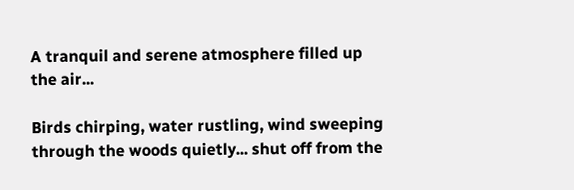A tranquil and serene atmosphere filled up the air...

Birds chirping, water rustling, wind sweeping through the woods quietly... shut off from the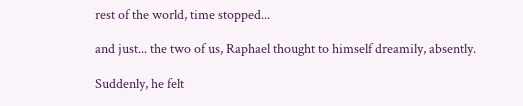rest of the world, time stopped...

and just... the two of us, Raphael thought to himself dreamily, absently.

Suddenly, he felt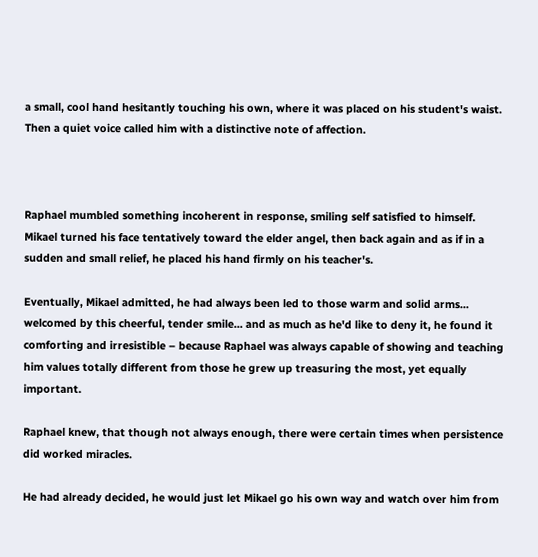a small, cool hand hesitantly touching his own, where it was placed on his student's waist. Then a quiet voice called him with a distinctive note of affection.



Raphael mumbled something incoherent in response, smiling self satisfied to himself. Mikael turned his face tentatively toward the elder angel, then back again and as if in a sudden and small relief, he placed his hand firmly on his teacher's.

Eventually, Mikael admitted, he had always been led to those warm and solid arms... welcomed by this cheerful, tender smile... and as much as he'd like to deny it, he found it comforting and irresistible – because Raphael was always capable of showing and teaching him values totally different from those he grew up treasuring the most, yet equally important.

Raphael knew, that though not always enough, there were certain times when persistence did worked miracles.

He had already decided, he would just let Mikael go his own way and watch over him from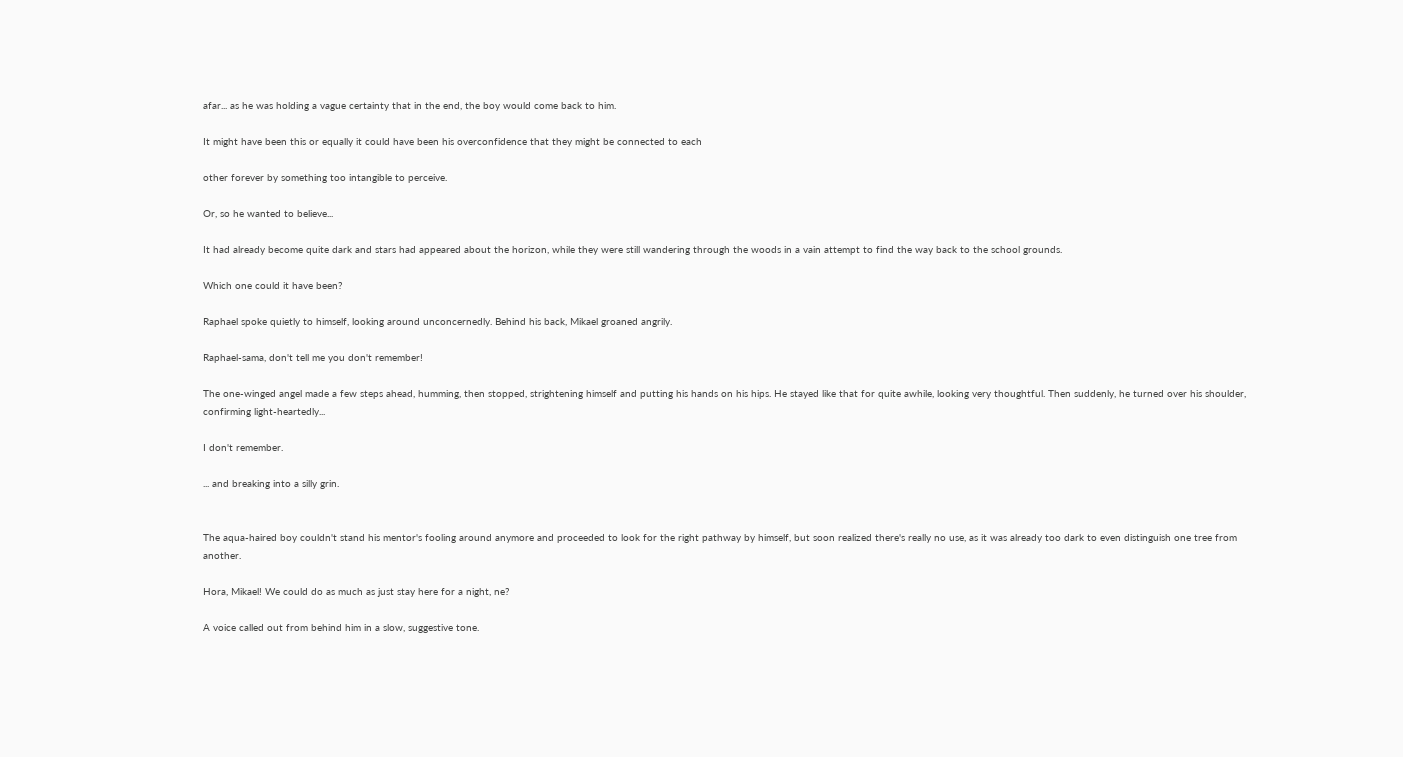afar... as he was holding a vague certainty that in the end, the boy would come back to him.

It might have been this or equally it could have been his overconfidence that they might be connected to each

other forever by something too intangible to perceive.

Or, so he wanted to believe...

It had already become quite dark and stars had appeared about the horizon, while they were still wandering through the woods in a vain attempt to find the way back to the school grounds.

Which one could it have been?

Raphael spoke quietly to himself, looking around unconcernedly. Behind his back, Mikael groaned angrily.

Raphael-sama, don't tell me you don't remember!

The one-winged angel made a few steps ahead, humming, then stopped, strightening himself and putting his hands on his hips. He stayed like that for quite awhile, looking very thoughtful. Then suddenly, he turned over his shoulder, confirming light-heartedly...

I don't remember.

... and breaking into a silly grin.


The aqua-haired boy couldn't stand his mentor's fooling around anymore and proceeded to look for the right pathway by himself, but soon realized there's really no use, as it was already too dark to even distinguish one tree from another.

Hora, Mikael! We could do as much as just stay here for a night, ne?

A voice called out from behind him in a slow, suggestive tone.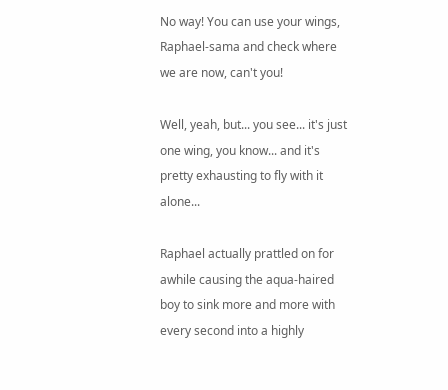No way! You can use your wings, Raphael-sama and check where we are now, can't you!

Well, yeah, but... you see... it's just one wing, you know... and it's pretty exhausting to fly with it alone...

Raphael actually prattled on for awhile causing the aqua-haired boy to sink more and more with every second into a highly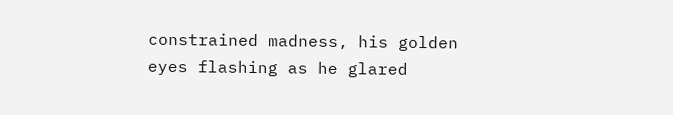constrained madness, his golden eyes flashing as he glared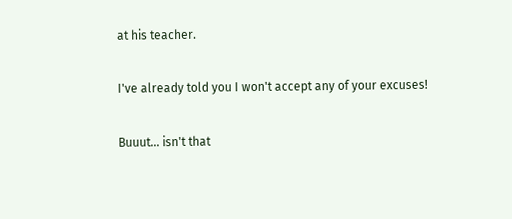at his teacher.

I've already told you I won't accept any of your excuses!

Buuut... isn't that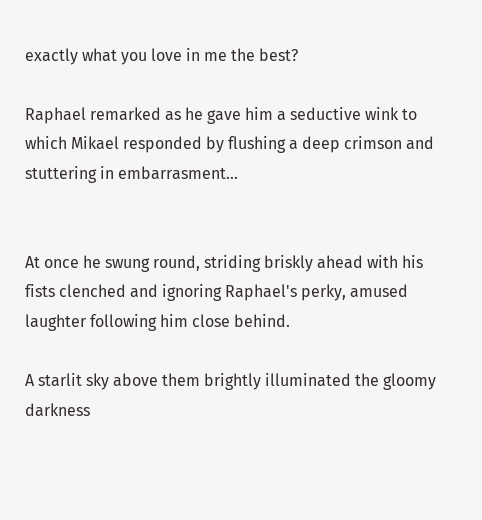exactly what you love in me the best?

Raphael remarked as he gave him a seductive wink to which Mikael responded by flushing a deep crimson and stuttering in embarrasment...


At once he swung round, striding briskly ahead with his fists clenched and ignoring Raphael's perky, amused laughter following him close behind.

A starlit sky above them brightly illuminated the gloomy darkness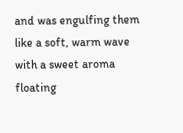and was engulfing them like a soft, warm wave with a sweet aroma floating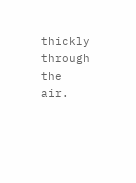thickly through the air.